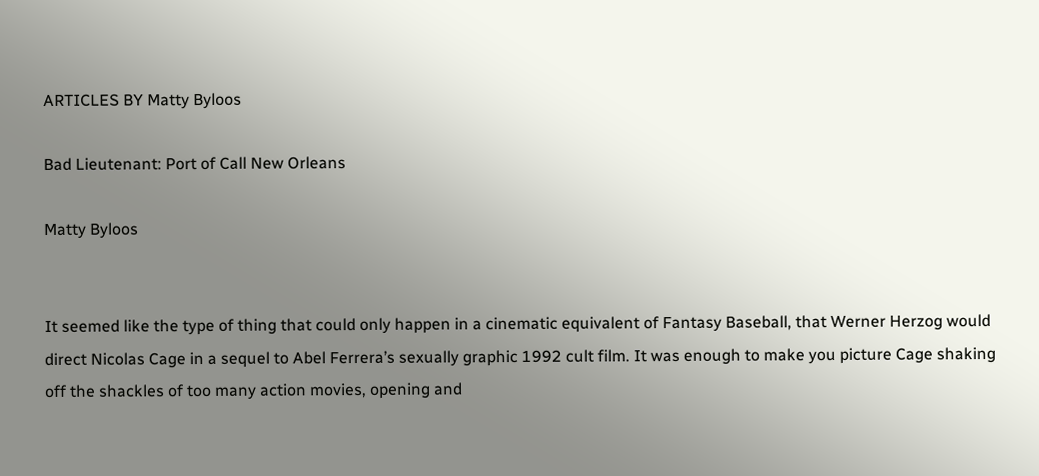ARTICLES BY Matty Byloos

Bad Lieutenant: Port of Call New Orleans

Matty Byloos


It seemed like the type of thing that could only happen in a cinematic equivalent of Fantasy Baseball, that Werner Herzog would direct Nicolas Cage in a sequel to Abel Ferrera’s sexually graphic 1992 cult film. It was enough to make you picture Cage shaking off the shackles of too many action movies, opening and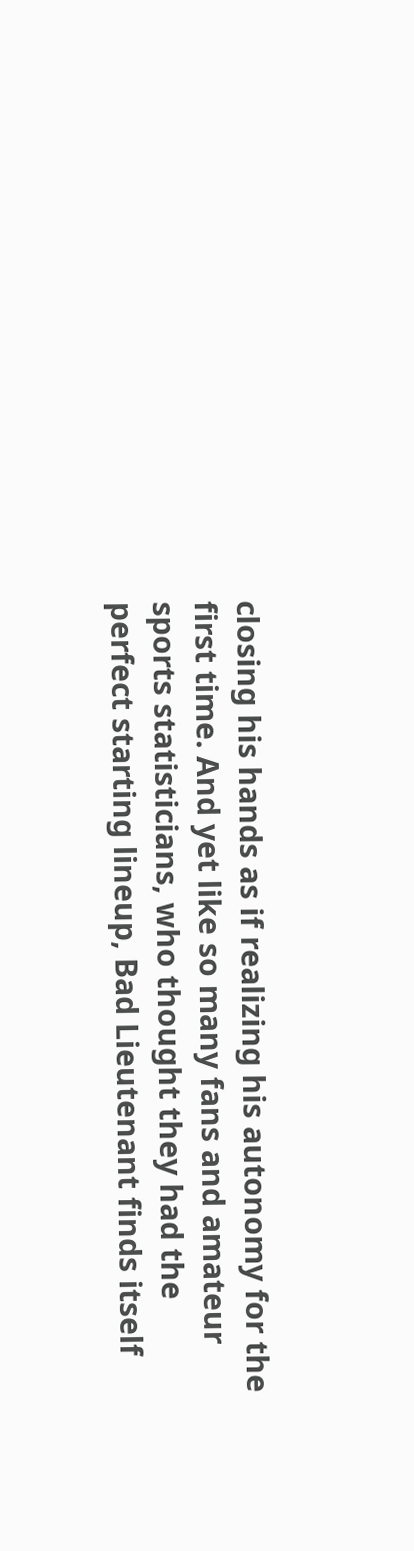closing his hands as if realizing his autonomy for the first time. And yet like so many fans and amateur sports statisticians, who thought they had the perfect starting lineup, Bad Lieutenant finds itself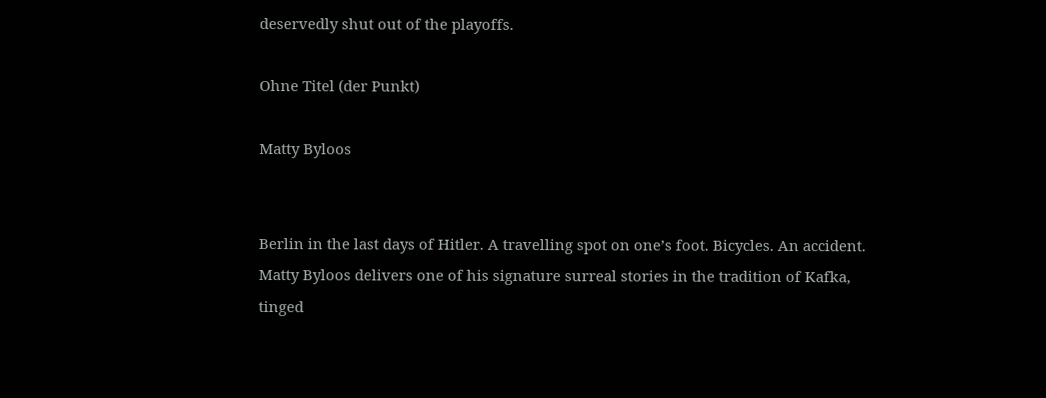deservedly shut out of the playoffs.

Ohne Titel (der Punkt)

Matty Byloos


Berlin in the last days of Hitler. A travelling spot on one’s foot. Bicycles. An accident. Matty Byloos delivers one of his signature surreal stories in the tradition of Kafka, tinged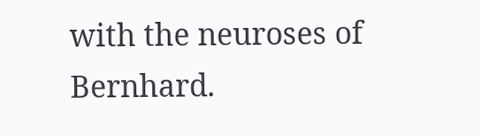with the neuroses of Bernhard.